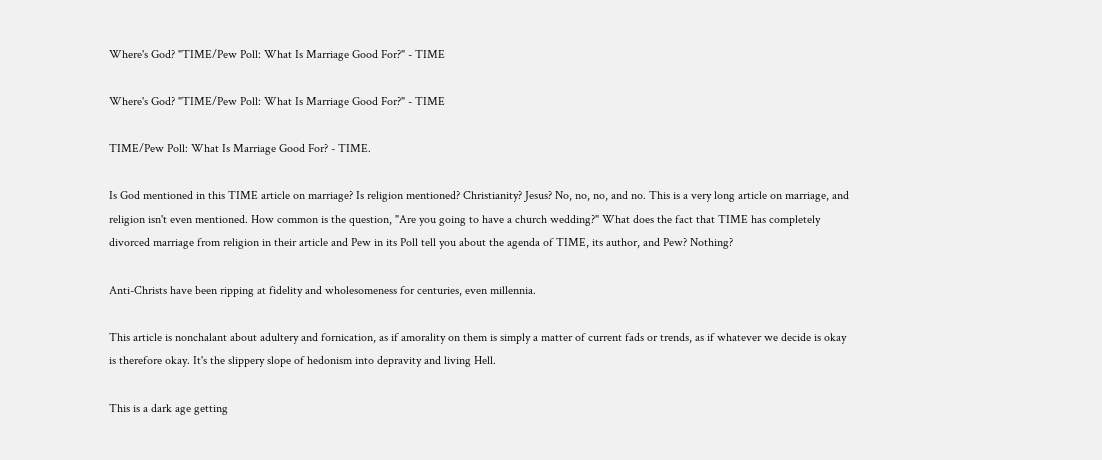Where's God? "TIME/Pew Poll: What Is Marriage Good For?" - TIME

Where's God? "TIME/Pew Poll: What Is Marriage Good For?" - TIME

TIME/Pew Poll: What Is Marriage Good For? - TIME.

Is God mentioned in this TIME article on marriage? Is religion mentioned? Christianity? Jesus? No, no, no, and no. This is a very long article on marriage, and religion isn't even mentioned. How common is the question, "Are you going to have a church wedding?" What does the fact that TIME has completely divorced marriage from religion in their article and Pew in its Poll tell you about the agenda of TIME, its author, and Pew? Nothing?

Anti-Christs have been ripping at fidelity and wholesomeness for centuries, even millennia.

This article is nonchalant about adultery and fornication, as if amorality on them is simply a matter of current fads or trends, as if whatever we decide is okay is therefore okay. It's the slippery slope of hedonism into depravity and living Hell.

This is a dark age getting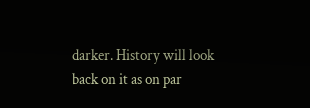darker. History will look back on it as on par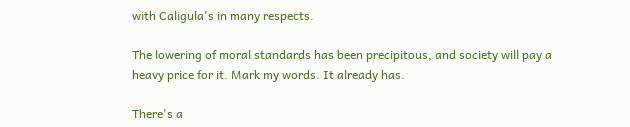with Caligula's in many respects.

The lowering of moral standards has been precipitous, and society will pay a heavy price for it. Mark my words. It already has.

There's a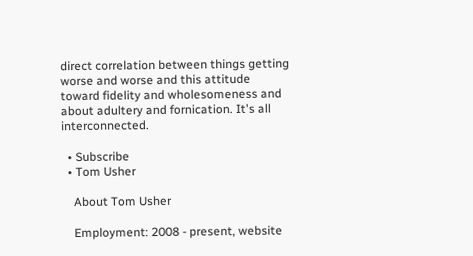direct correlation between things getting worse and worse and this attitude toward fidelity and wholesomeness and about adultery and fornication. It's all interconnected.

  • Subscribe
  • Tom Usher

    About Tom Usher

    Employment: 2008 - present, website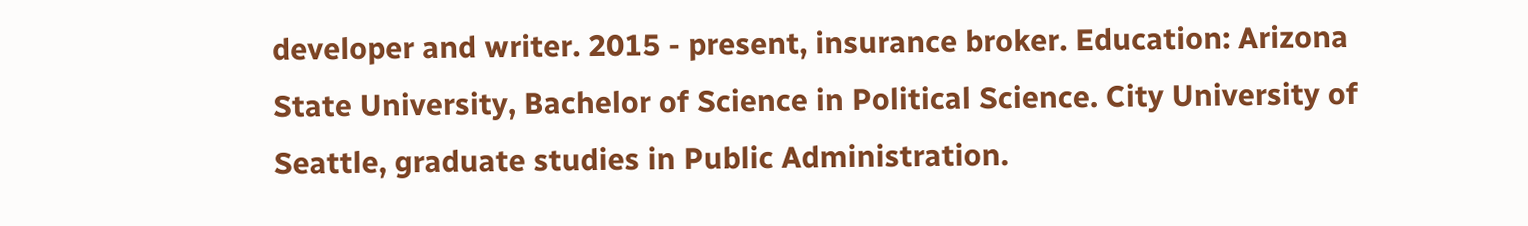developer and writer. 2015 - present, insurance broker. Education: Arizona State University, Bachelor of Science in Political Science. City University of Seattle, graduate studies in Public Administration.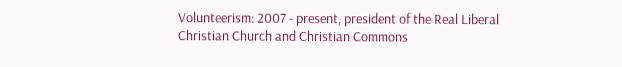Volunteerism: 2007 - present, president of the Real Liberal Christian Church and Christian Commons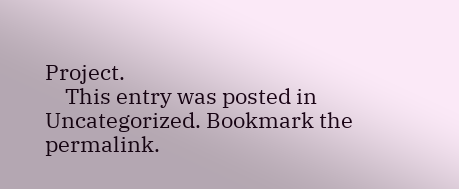Project.
    This entry was posted in Uncategorized. Bookmark the permalink.